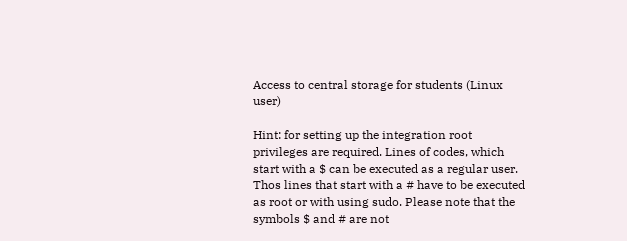Access to central storage for students (Linux user)

Hint: for setting up the integration root privileges are required. Lines of codes, which start with a $ can be executed as a regular user. Thos lines that start with a # have to be executed as root or with using sudo. Please note that the symbols $ and # are not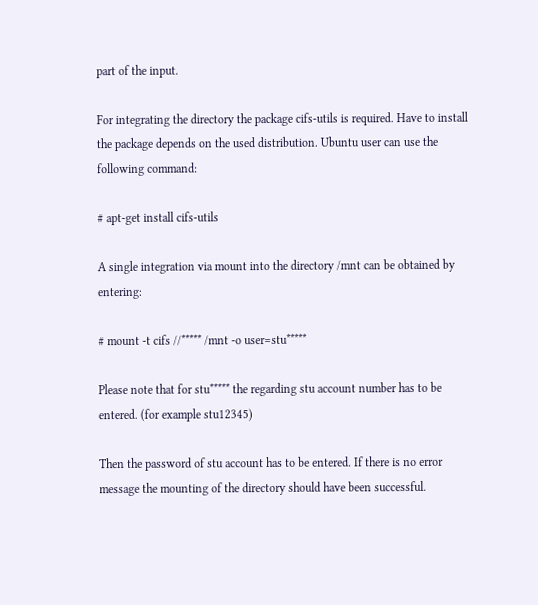part of the input.

For integrating the directory the package cifs-utils is required. Have to install the package depends on the used distribution. Ubuntu user can use the following command:

# apt-get install cifs-utils

A single integration via mount into the directory /mnt can be obtained by entering:

# mount -t cifs //***** /mnt -o user=stu*****

Please note that for stu***** the regarding stu account number has to be entered. (for example stu12345)

Then the password of stu account has to be entered. If there is no error message the mounting of the directory should have been successful.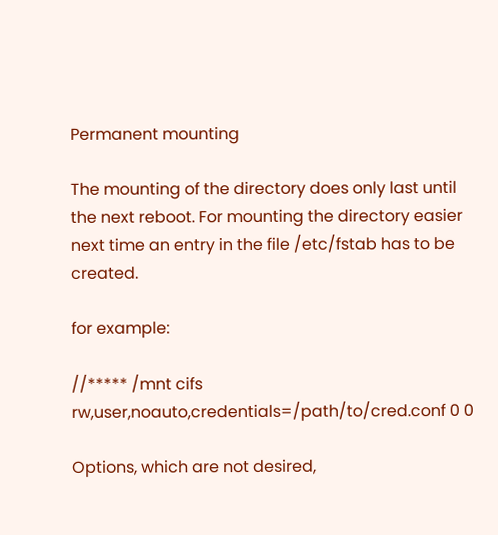Permanent mounting

The mounting of the directory does only last until the next reboot. For mounting the directory easier next time an entry in the file /etc/fstab has to be created.

for example:

//***** /mnt cifs rw,user,noauto,credentials=/path/to/cred.conf 0 0

Options, which are not desired,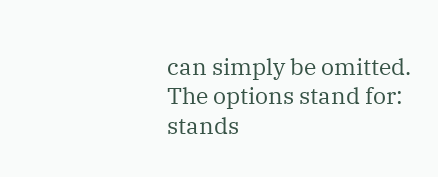can simply be omitted. The options stand for:
stands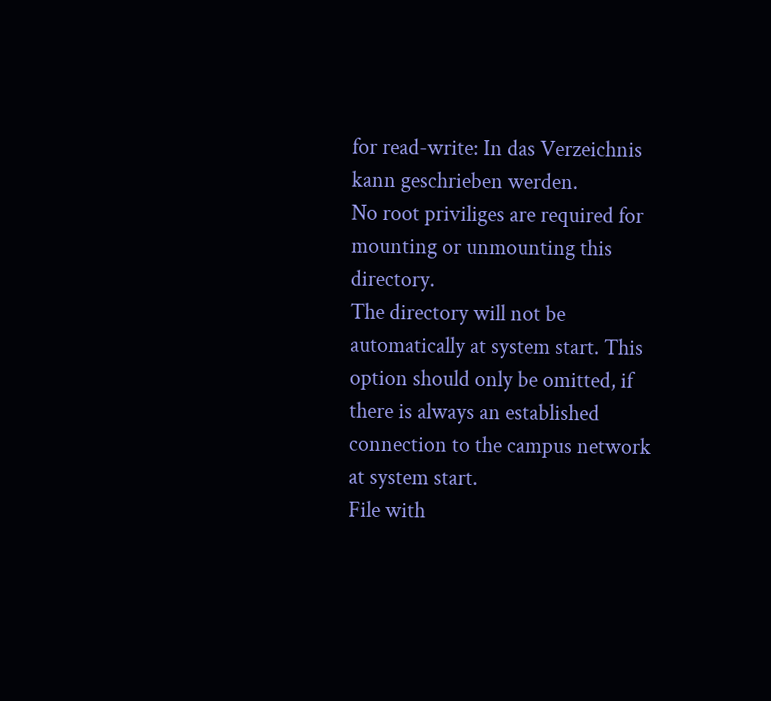for read-write: In das Verzeichnis kann geschrieben werden.
No root priviliges are required for mounting or unmounting this directory.
The directory will not be automatically at system start. This option should only be omitted, if there is always an established connection to the campus network at system start.
File with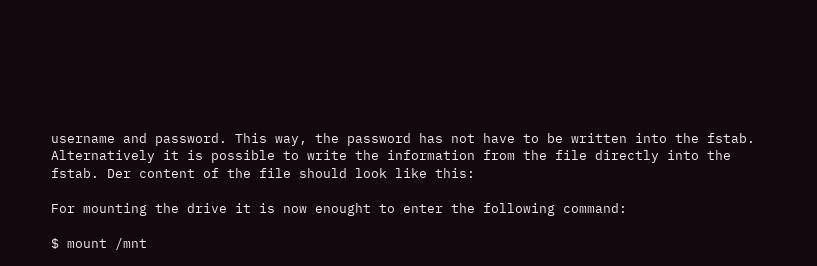username and password. This way, the password has not have to be written into the fstab. Alternatively it is possible to write the information from the file directly into the fstab. Der content of the file should look like this:

For mounting the drive it is now enought to enter the following command:

$ mount /mnt